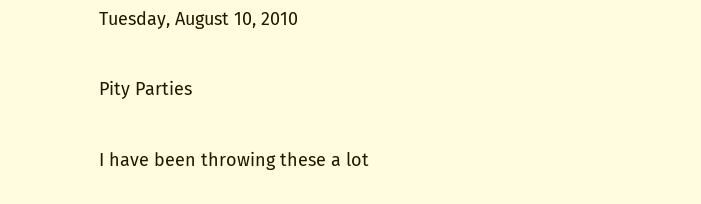Tuesday, August 10, 2010

Pity Parties

I have been throwing these a lot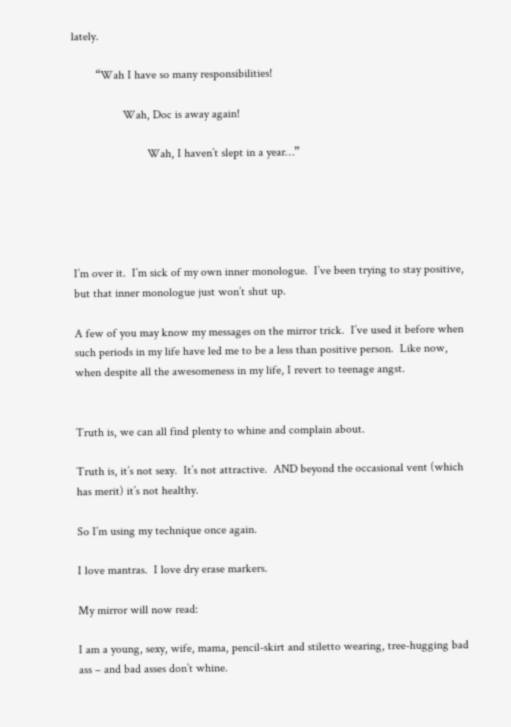lately.

        “Wah I have so many responsibilities!

                 Wah, Doc is away again!

                         Wah, I haven’t slept in a year…”





I’m over it.  I’m sick of my own inner monologue.  I’ve been trying to stay positive, but that inner monologue just won’t shut up.

A few of you may know my messages on the mirror trick.  I’ve used it before when such periods in my life have led me to be a less than positive person.  Like now, when despite all the awesomeness in my life, I revert to teenage angst.


Truth is, we can all find plenty to whine and complain about.

Truth is, it’s not sexy.  It’s not attractive.  AND beyond the occasional vent (which has merit) it’s not healthy.

So I’m using my technique once again.

I love mantras.  I love dry erase markers.

My mirror will now read:

I am a young, sexy, wife, mama, pencil-skirt and stiletto wearing, tree-hugging bad ass – and bad asses don’t whine.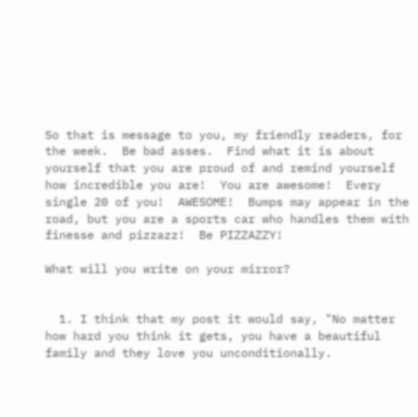So that is message to you, my friendly readers, for the week.  Be bad asses.  Find what it is about yourself that you are proud of and remind yourself how incredible you are!  You are awesome!  Every single 20 of you!  AWESOME!  Bumps may appear in the road, but you are a sports car who handles them with finesse and pizzazz!  Be PIZZAZZY!

What will you write on your mirror?


  1. I think that my post it would say, "No matter how hard you think it gets, you have a beautiful family and they love you unconditionally.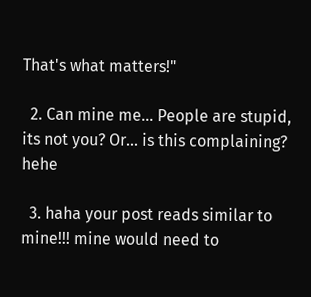That's what matters!"

  2. Can mine me... People are stupid, its not you? Or... is this complaining? hehe

  3. haha your post reads similar to mine!!! mine would need to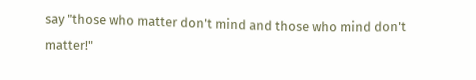say "those who matter don't mind and those who mind don't matter!"